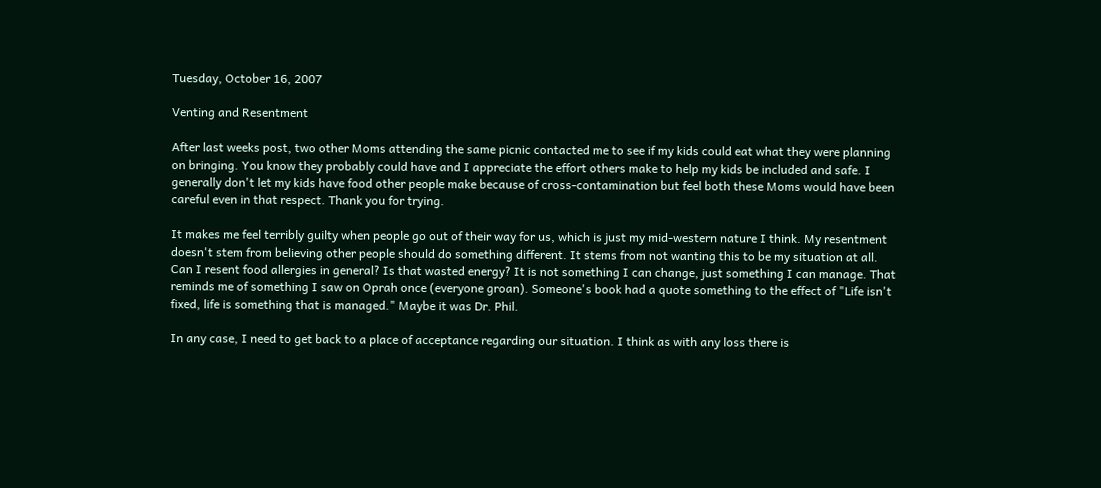Tuesday, October 16, 2007

Venting and Resentment

After last weeks post, two other Moms attending the same picnic contacted me to see if my kids could eat what they were planning on bringing. You know they probably could have and I appreciate the effort others make to help my kids be included and safe. I generally don't let my kids have food other people make because of cross-contamination but feel both these Moms would have been careful even in that respect. Thank you for trying.

It makes me feel terribly guilty when people go out of their way for us, which is just my mid-western nature I think. My resentment doesn't stem from believing other people should do something different. It stems from not wanting this to be my situation at all. Can I resent food allergies in general? Is that wasted energy? It is not something I can change, just something I can manage. That reminds me of something I saw on Oprah once (everyone groan). Someone's book had a quote something to the effect of "Life isn't fixed, life is something that is managed." Maybe it was Dr. Phil.

In any case, I need to get back to a place of acceptance regarding our situation. I think as with any loss there is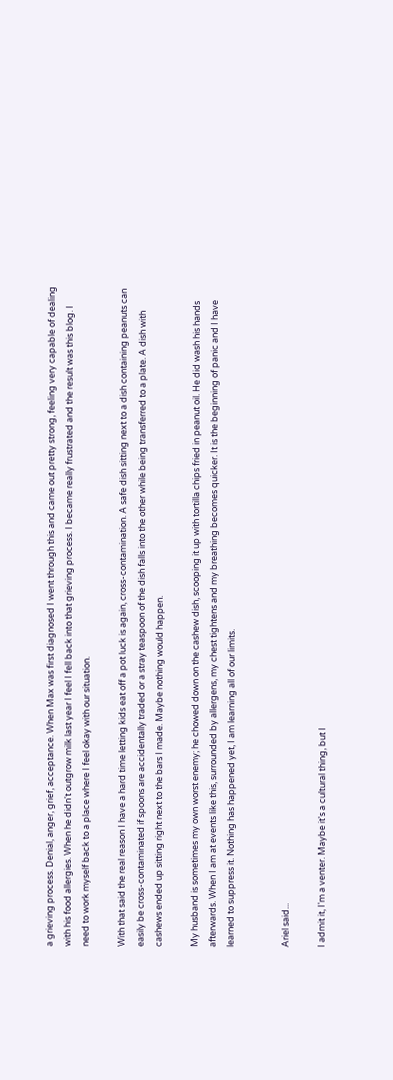a grieving process. Denial, anger, grief, acceptance. When Max was first diagnosed I went through this and came out pretty strong, feeling very capable of dealing with his food allergies. When he didn't outgrow milk last year I feel I fell back into that grieving process. I became really frustrated and the result was this blog. I need to work myself back to a place where I feel okay with our situation.

With that said the real reason I have a hard time letting kids eat off a pot luck is again, cross-contamination. A safe dish sitting next to a dish containing peanuts can easily be cross-contaminated if spoons are accidentally traded or a stray teaspoon of the dish falls into the other while being transferred to a plate. A dish with cashews ended up sitting right next to the bars I made. Maybe nothing would happen.

My husband is sometimes my own worst enemy; he chowed down on the cashew dish, scooping it up with tortilla chips fried in peanut oil. He did wash his hands afterwards. When I am at events like this, surrounded by allergens, my chest tightens and my breathing becomes quicker. It is the beginning of panic and I have learned to suppress it. Nothing has happened yet, I am learning all of our limits.


Ariel said...

I admit it, I'm a venter. Maybe it's a cultural thing, but I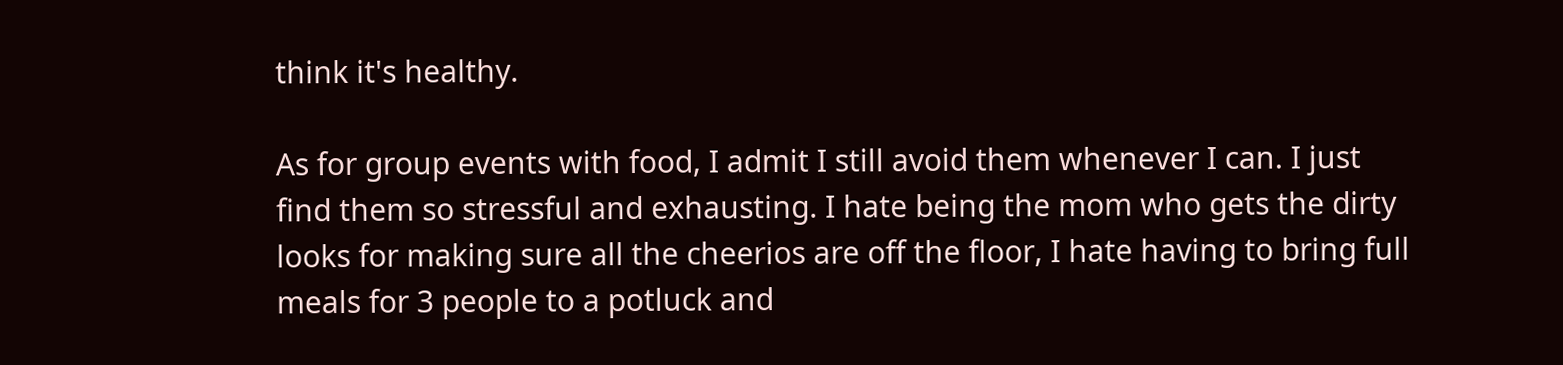think it's healthy.

As for group events with food, I admit I still avoid them whenever I can. I just find them so stressful and exhausting. I hate being the mom who gets the dirty looks for making sure all the cheerios are off the floor, I hate having to bring full meals for 3 people to a potluck and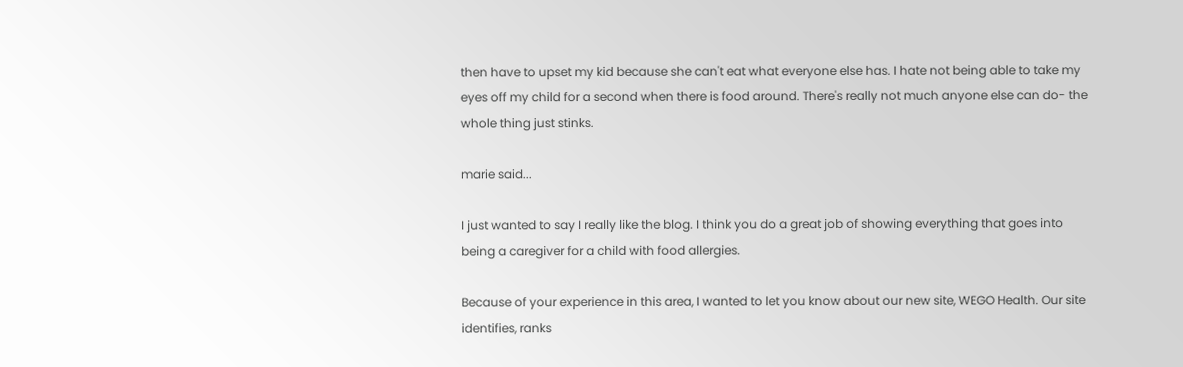then have to upset my kid because she can't eat what everyone else has. I hate not being able to take my eyes off my child for a second when there is food around. There's really not much anyone else can do- the whole thing just stinks.

marie said...

I just wanted to say I really like the blog. I think you do a great job of showing everything that goes into being a caregiver for a child with food allergies.

Because of your experience in this area, I wanted to let you know about our new site, WEGO Health. Our site identifies, ranks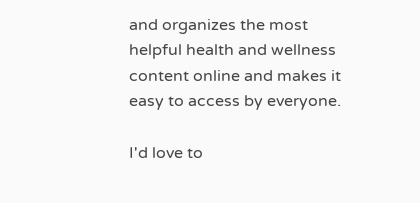and organizes the most helpful health and wellness content online and makes it easy to access by everyone.

I'd love to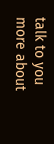talk to you more about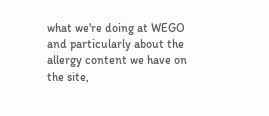what we're doing at WEGO and particularly about the allergy content we have on the site,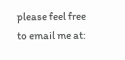please feel free to email me at: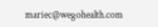mariec@wegohealth.com